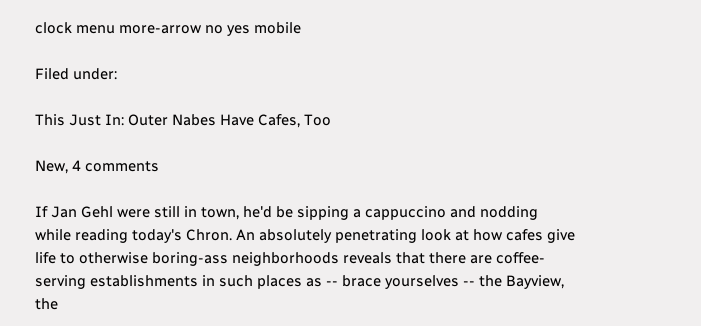clock menu more-arrow no yes mobile

Filed under:

This Just In: Outer Nabes Have Cafes, Too

New, 4 comments

If Jan Gehl were still in town, he'd be sipping a cappuccino and nodding while reading today's Chron. An absolutely penetrating look at how cafes give life to otherwise boring-ass neighborhoods reveals that there are coffee-serving establishments in such places as -- brace yourselves -- the Bayview, the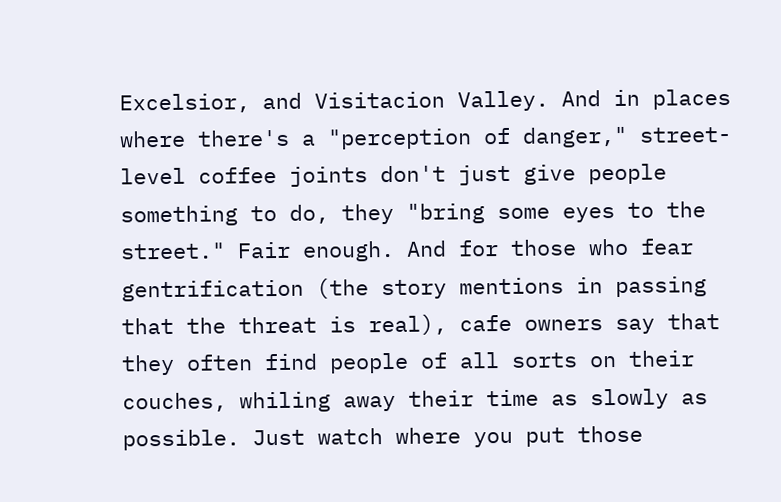Excelsior, and Visitacion Valley. And in places where there's a "perception of danger," street-level coffee joints don't just give people something to do, they "bring some eyes to the street." Fair enough. And for those who fear gentrification (the story mentions in passing that the threat is real), cafe owners say that they often find people of all sorts on their couches, whiling away their time as slowly as possible. Just watch where you put those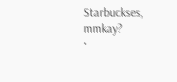Starbuckses, mmkay?
·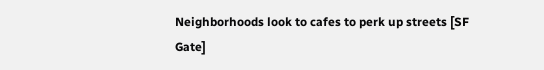Neighborhoods look to cafes to perk up streets [SF Gate]